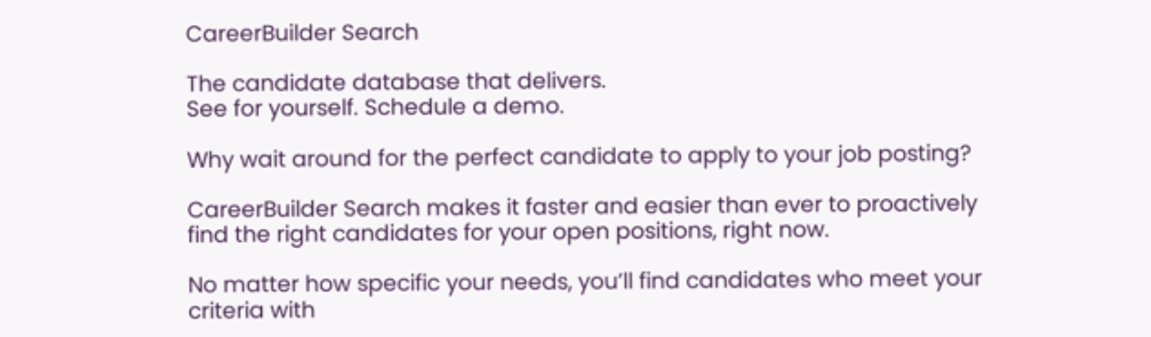CareerBuilder Search

The candidate database that delivers.
See for yourself. Schedule a demo.

Why wait around for the perfect candidate to apply to your job posting?

CareerBuilder Search makes it faster and easier than ever to proactively find the right candidates for your open positions, right now.

No matter how specific your needs, you’ll find candidates who meet your criteria with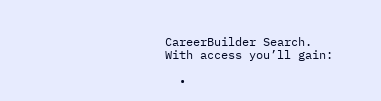CareerBuilder Search. With access you’ll gain:

  •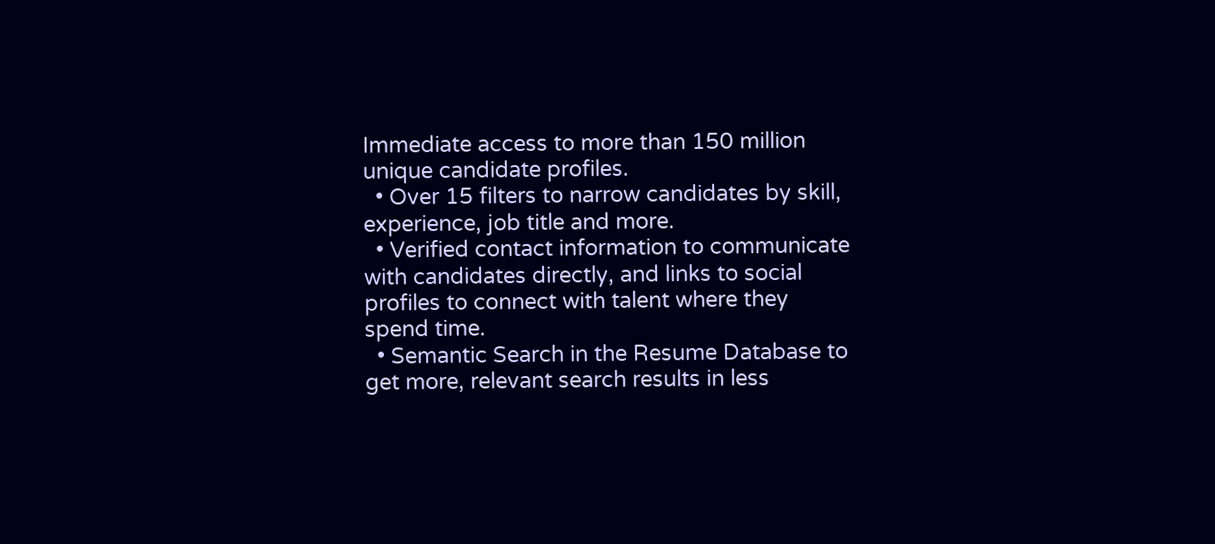Immediate access to more than 150 million unique candidate profiles.
  • Over 15 filters to narrow candidates by skill, experience, job title and more.
  • Verified contact information to communicate with candidates directly, and links to social profiles to connect with talent where they spend time.
  • Semantic Search in the Resume Database to get more, relevant search results in less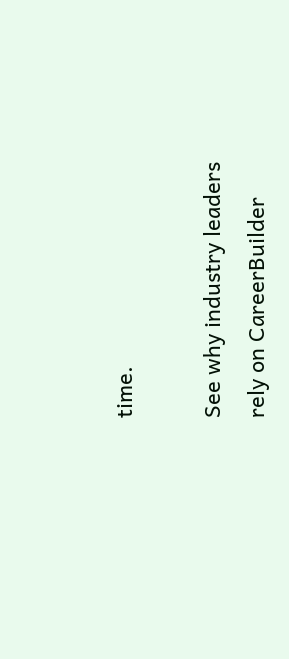time.

See why industry leaders rely on CareerBuilder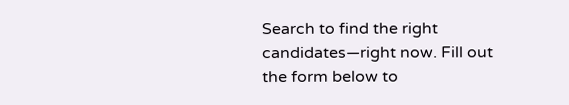Search to find the right candidates—right now. Fill out the form below to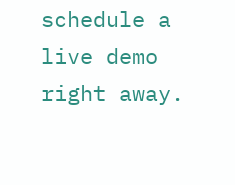schedule a live demo right away.